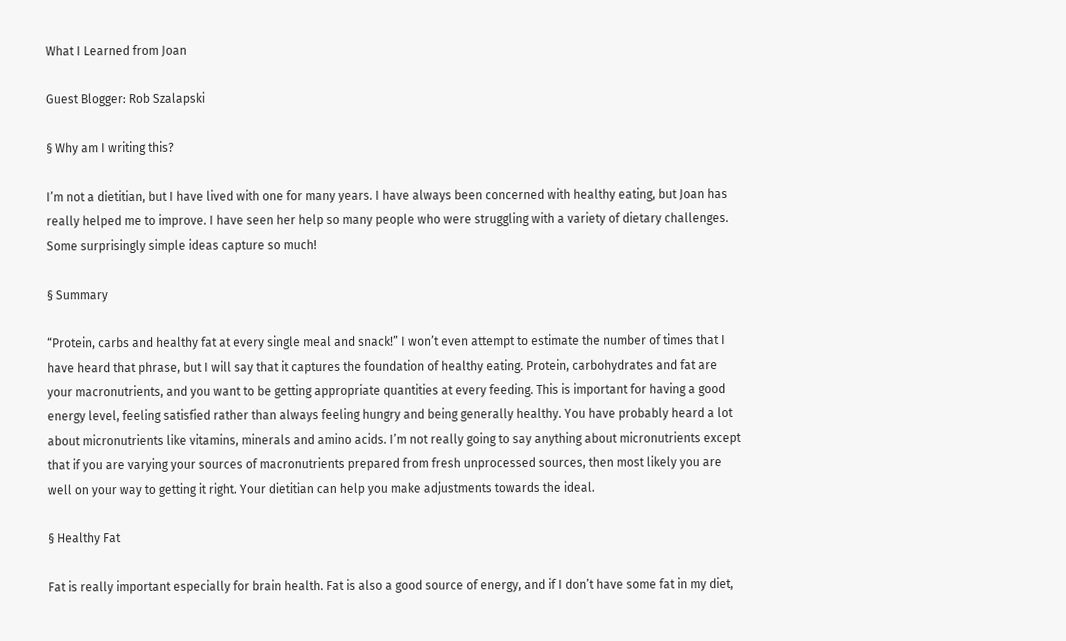What I Learned from Joan

Guest Blogger: Rob Szalapski

§ Why am I writing this?

I’m not a dietitian, but I have lived with one for many years. I have always been concerned with healthy eating, but Joan has really helped me to improve. I have seen her help so many people who were struggling with a variety of dietary challenges. Some surprisingly simple ideas capture so much!

§ Summary

“Protein, carbs and healthy fat at every single meal and snack!” I won’t even attempt to estimate the number of times that I have heard that phrase, but I will say that it captures the foundation of healthy eating. Protein, carbohydrates and fat are your macronutrients, and you want to be getting appropriate quantities at every feeding. This is important for having a good energy level, feeling satisfied rather than always feeling hungry and being generally healthy. You have probably heard a lot about micronutrients like vitamins, minerals and amino acids. I’m not really going to say anything about micronutrients except that if you are varying your sources of macronutrients prepared from fresh unprocessed sources, then most likely you are well on your way to getting it right. Your dietitian can help you make adjustments towards the ideal.

§ Healthy Fat

Fat is really important especially for brain health. Fat is also a good source of energy, and if I don’t have some fat in my diet,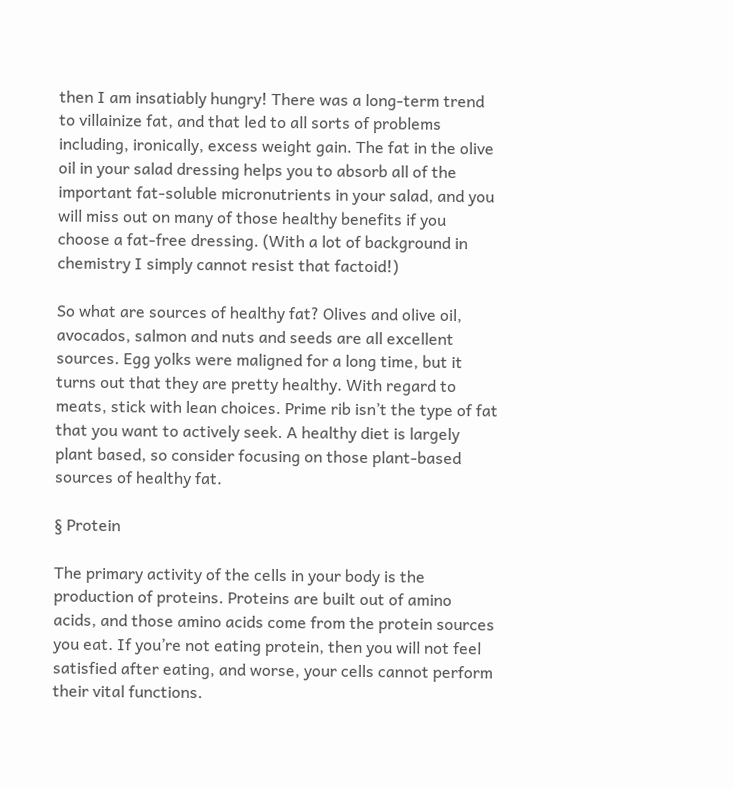then I am insatiably hungry! There was a long-term trend to villainize fat, and that led to all sorts of problems including, ironically, excess weight gain. The fat in the olive oil in your salad dressing helps you to absorb all of the important fat-soluble micronutrients in your salad, and you will miss out on many of those healthy benefits if you choose a fat-free dressing. (With a lot of background in chemistry I simply cannot resist that factoid!)

So what are sources of healthy fat? Olives and olive oil, avocados, salmon and nuts and seeds are all excellent sources. Egg yolks were maligned for a long time, but it turns out that they are pretty healthy. With regard to meats, stick with lean choices. Prime rib isn’t the type of fat that you want to actively seek. A healthy diet is largely plant based, so consider focusing on those plant-based sources of healthy fat.

§ Protein

The primary activity of the cells in your body is the production of proteins. Proteins are built out of amino acids, and those amino acids come from the protein sources you eat. If you’re not eating protein, then you will not feel satisfied after eating, and worse, your cells cannot perform their vital functions.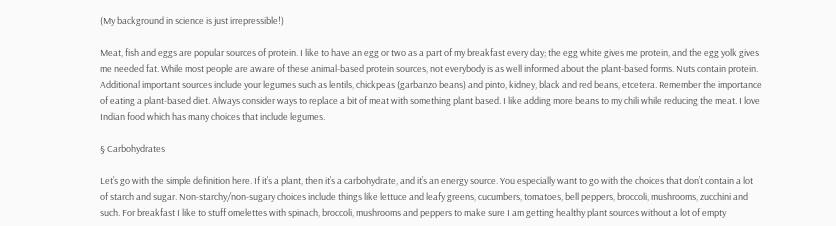(My background in science is just irrepressible!)

Meat, fish and eggs are popular sources of protein. I like to have an egg or two as a part of my breakfast every day; the egg white gives me protein, and the egg yolk gives me needed fat. While most people are aware of these animal-based protein sources, not everybody is as well informed about the plant-based forms. Nuts contain protein. Additional important sources include your legumes such as lentils, chickpeas (garbanzo beans) and pinto, kidney, black and red beans, etcetera. Remember the importance of eating a plant-based diet. Always consider ways to replace a bit of meat with something plant based. I like adding more beans to my chili while reducing the meat. I love Indian food which has many choices that include legumes.

§ Carbohydrates

Let’s go with the simple definition here. If it’s a plant, then it’s a carbohydrate, and it’s an energy source. You especially want to go with the choices that don’t contain a lot of starch and sugar. Non-starchy/non-sugary choices include things like lettuce and leafy greens, cucumbers, tomatoes, bell peppers, broccoli, mushrooms, zucchini and such. For breakfast I like to stuff omelettes with spinach, broccoli, mushrooms and peppers to make sure I am getting healthy plant sources without a lot of empty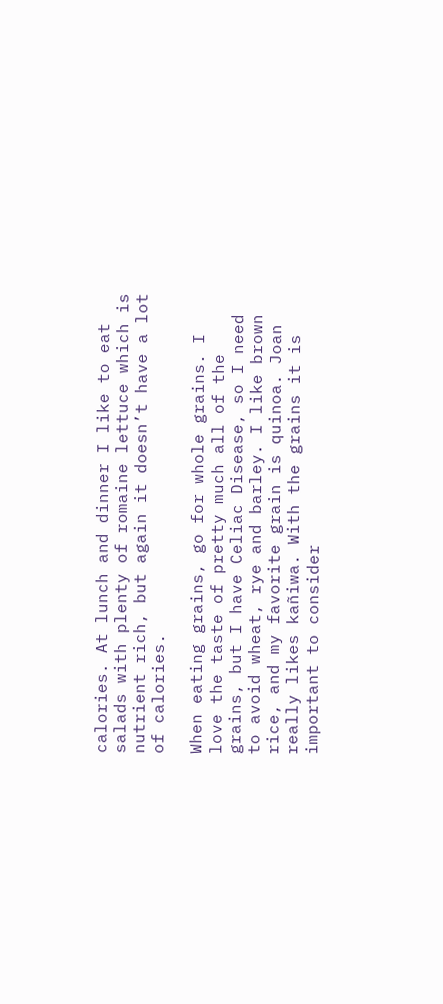calories. At lunch and dinner I like to eat salads with plenty of romaine lettuce which is nutrient rich, but again it doesn’t have a lot of calories.

When eating grains, go for whole grains. I love the taste of pretty much all of the grains, but I have Celiac Disease, so I need to avoid wheat, rye and barley. I like brown rice, and my favorite grain is quinoa. Joan really likes kañiwa. With the grains it is important to consider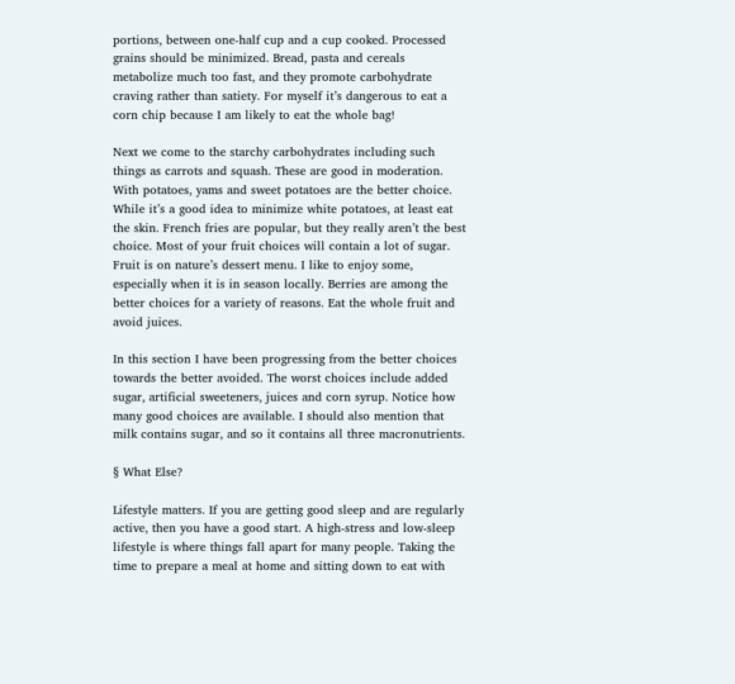portions, between one-half cup and a cup cooked. Processed grains should be minimized. Bread, pasta and cereals metabolize much too fast, and they promote carbohydrate craving rather than satiety. For myself it’s dangerous to eat a corn chip because I am likely to eat the whole bag!

Next we come to the starchy carbohydrates including such things as carrots and squash. These are good in moderation. With potatoes, yams and sweet potatoes are the better choice. While it’s a good idea to minimize white potatoes, at least eat the skin. French fries are popular, but they really aren’t the best choice. Most of your fruit choices will contain a lot of sugar. Fruit is on nature’s dessert menu. I like to enjoy some, especially when it is in season locally. Berries are among the better choices for a variety of reasons. Eat the whole fruit and avoid juices.

In this section I have been progressing from the better choices towards the better avoided. The worst choices include added sugar, artificial sweeteners, juices and corn syrup. Notice how many good choices are available. I should also mention that milk contains sugar, and so it contains all three macronutrients.

§ What Else?

Lifestyle matters. If you are getting good sleep and are regularly active, then you have a good start. A high-stress and low-sleep lifestyle is where things fall apart for many people. Taking the time to prepare a meal at home and sitting down to eat with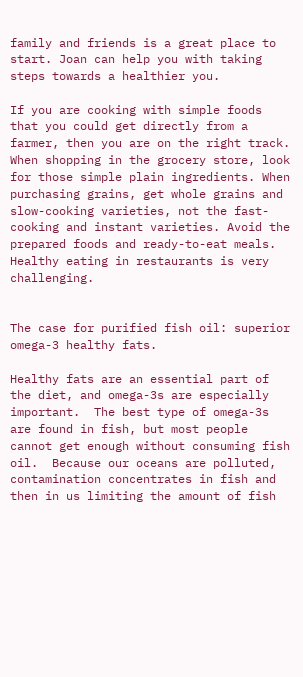family and friends is a great place to start. Joan can help you with taking steps towards a healthier you.

If you are cooking with simple foods that you could get directly from a farmer, then you are on the right track. When shopping in the grocery store, look for those simple plain ingredients. When purchasing grains, get whole grains and slow-cooking varieties, not the fast-cooking and instant varieties. Avoid the prepared foods and ready-to-eat meals. Healthy eating in restaurants is very challenging.


The case for purified fish oil: superior omega-3 healthy fats.

Healthy fats are an essential part of the diet, and omega-3s are especially important.  The best type of omega-3s are found in fish, but most people cannot get enough without consuming fish oil.  Because our oceans are polluted, contamination concentrates in fish and then in us limiting the amount of fish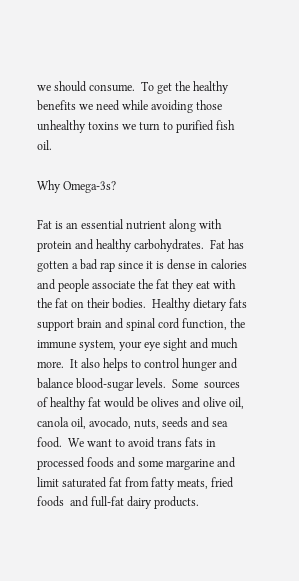we should consume.  To get the healthy benefits we need while avoiding those unhealthy toxins we turn to purified fish oil.

Why Omega-3s?

Fat is an essential nutrient along with protein and healthy carbohydrates.  Fat has gotten a bad rap since it is dense in calories and people associate the fat they eat with the fat on their bodies.  Healthy dietary fats support brain and spinal cord function, the immune system, your eye sight and much more.  It also helps to control hunger and balance blood-sugar levels.  Some  sources of healthy fat would be olives and olive oil, canola oil, avocado, nuts, seeds and sea food.  We want to avoid trans fats in processed foods and some margarine and limit saturated fat from fatty meats, fried foods  and full-fat dairy products.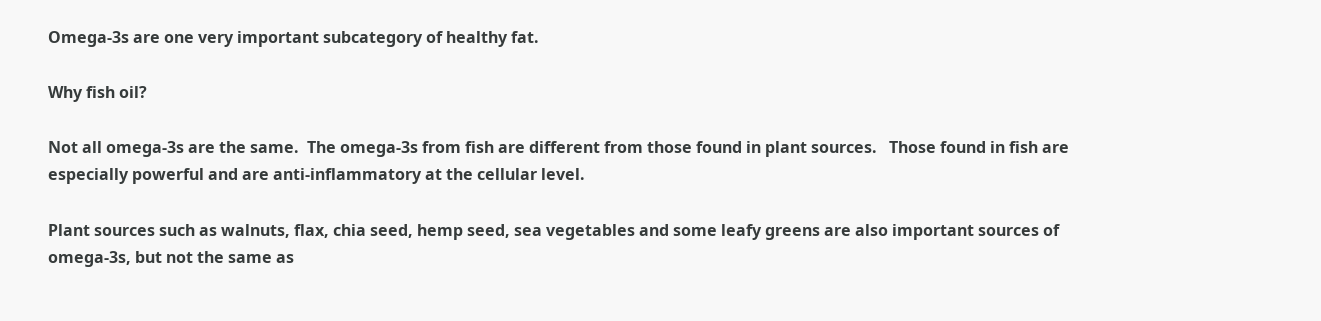Omega-3s are one very important subcategory of healthy fat.

Why fish oil?

Not all omega-3s are the same.  The omega-3s from fish are different from those found in plant sources.   Those found in fish are especially powerful and are anti-inflammatory at the cellular level.

Plant sources such as walnuts, flax, chia seed, hemp seed, sea vegetables and some leafy greens are also important sources of omega-3s, but not the same as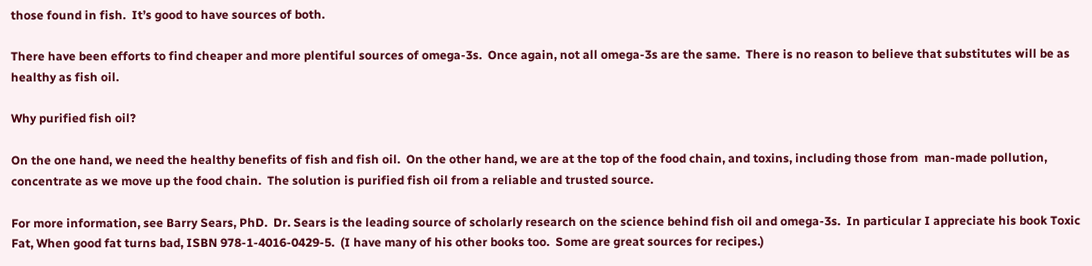those found in fish.  It’s good to have sources of both.

There have been efforts to find cheaper and more plentiful sources of omega-3s.  Once again, not all omega-3s are the same.  There is no reason to believe that substitutes will be as healthy as fish oil.

Why purified fish oil?

On the one hand, we need the healthy benefits of fish and fish oil.  On the other hand, we are at the top of the food chain, and toxins, including those from  man-made pollution, concentrate as we move up the food chain.  The solution is purified fish oil from a reliable and trusted source.

For more information, see Barry Sears, PhD.  Dr. Sears is the leading source of scholarly research on the science behind fish oil and omega-3s.  In particular I appreciate his book Toxic Fat, When good fat turns bad, ISBN 978-1-4016-0429-5.  (I have many of his other books too.  Some are great sources for recipes.)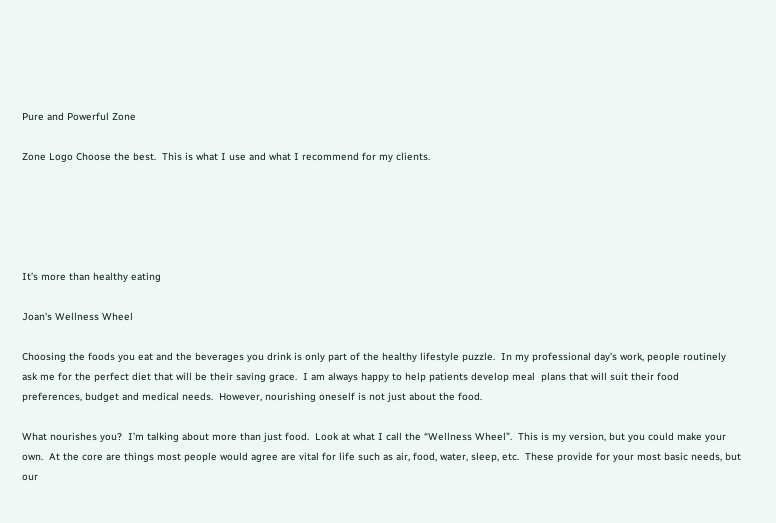Pure and Powerful Zone

Zone Logo Choose the best.  This is what I use and what I recommend for my clients.





It’s more than healthy eating

Joan's Wellness Wheel

Choosing the foods you eat and the beverages you drink is only part of the healthy lifestyle puzzle.  In my professional day’s work, people routinely ask me for the perfect diet that will be their saving grace.  I am always happy to help patients develop meal  plans that will suit their food preferences, budget and medical needs.  However, nourishing oneself is not just about the food.

What nourishes you?  I’m talking about more than just food.  Look at what I call the “Wellness Wheel”.  This is my version, but you could make your own.  At the core are things most people would agree are vital for life such as air, food, water, sleep, etc.  These provide for your most basic needs, but  our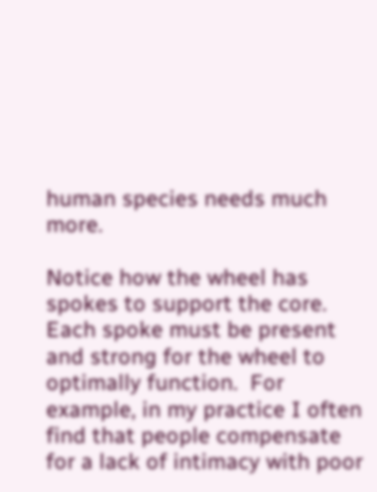human species needs much more.

Notice how the wheel has spokes to support the core.  Each spoke must be present and strong for the wheel to optimally function.  For example, in my practice I often find that people compensate for a lack of intimacy with poor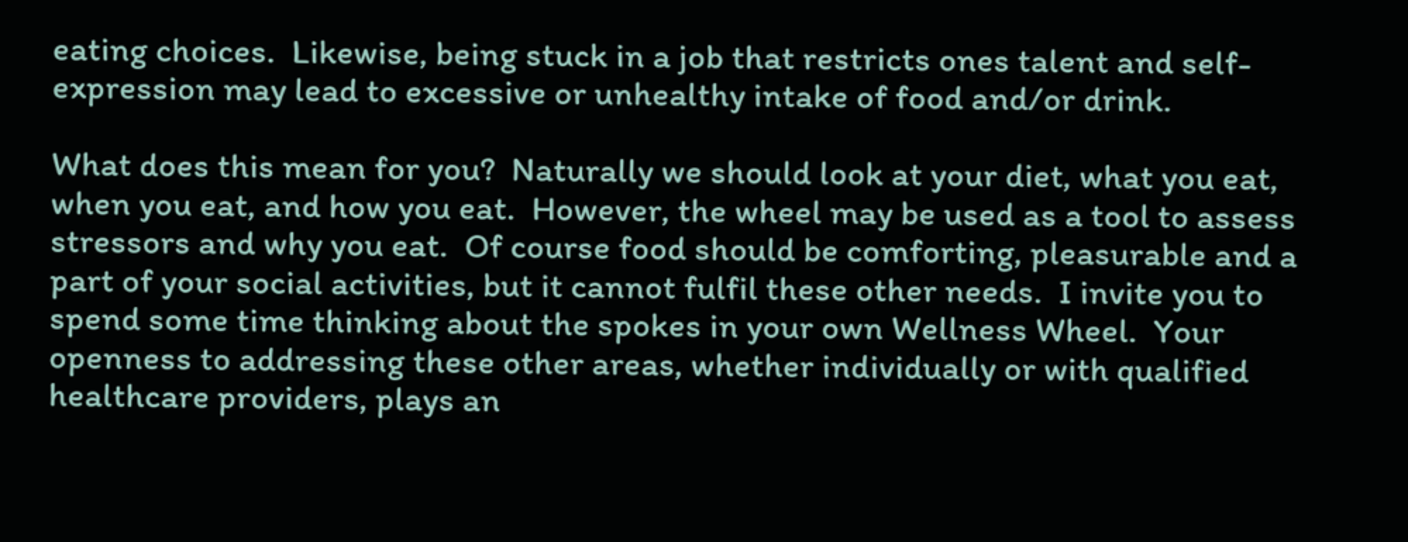eating choices.  Likewise, being stuck in a job that restricts ones talent and self-expression may lead to excessive or unhealthy intake of food and/or drink.

What does this mean for you?  Naturally we should look at your diet, what you eat, when you eat, and how you eat.  However, the wheel may be used as a tool to assess stressors and why you eat.  Of course food should be comforting, pleasurable and a part of your social activities, but it cannot fulfil these other needs.  I invite you to spend some time thinking about the spokes in your own Wellness Wheel.  Your openness to addressing these other areas, whether individually or with qualified  healthcare providers, plays an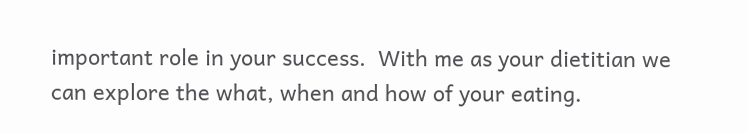important role in your success.  With me as your dietitian we can explore the what, when and how of your eating.